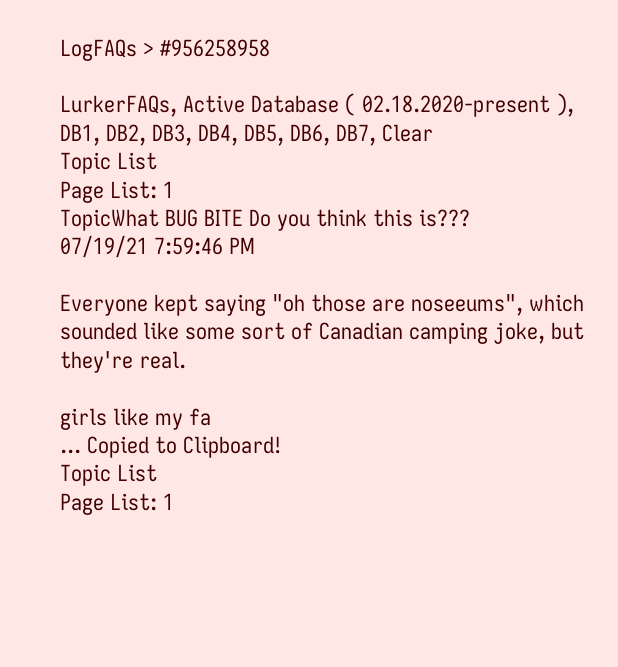LogFAQs > #956258958

LurkerFAQs, Active Database ( 02.18.2020-present ), DB1, DB2, DB3, DB4, DB5, DB6, DB7, Clear
Topic List
Page List: 1
TopicWhat BUG BITE Do you think this is???
07/19/21 7:59:46 PM

Everyone kept saying "oh those are noseeums", which sounded like some sort of Canadian camping joke, but they're real.

girls like my fa
... Copied to Clipboard!
Topic List
Page List: 1